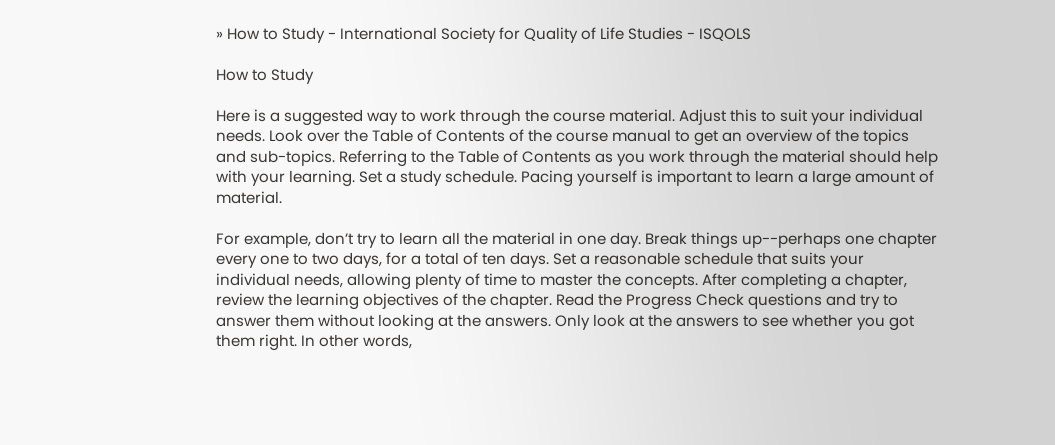» How to Study - International Society for Quality of Life Studies - ISQOLS

How to Study

Here is a suggested way to work through the course material. Adjust this to suit your individual needs. Look over the Table of Contents of the course manual to get an overview of the topics and sub-topics. Referring to the Table of Contents as you work through the material should help with your learning. Set a study schedule. Pacing yourself is important to learn a large amount of material.

For example, don’t try to learn all the material in one day. Break things up--perhaps one chapter every one to two days, for a total of ten days. Set a reasonable schedule that suits your individual needs, allowing plenty of time to master the concepts. After completing a chapter, review the learning objectives of the chapter. Read the Progress Check questions and try to answer them without looking at the answers. Only look at the answers to see whether you got them right. In other words,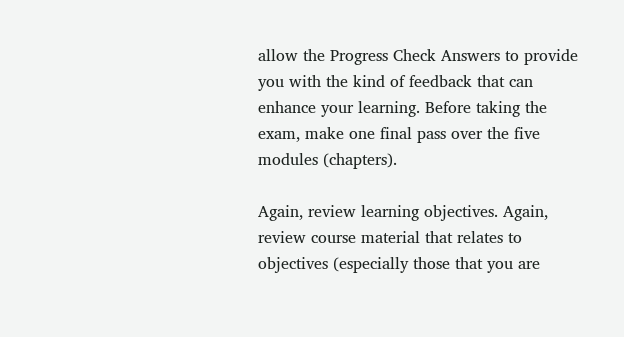allow the Progress Check Answers to provide you with the kind of feedback that can enhance your learning. Before taking the exam, make one final pass over the five modules (chapters).

Again, review learning objectives. Again, review course material that relates to objectives (especially those that you are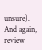unsure). And again, review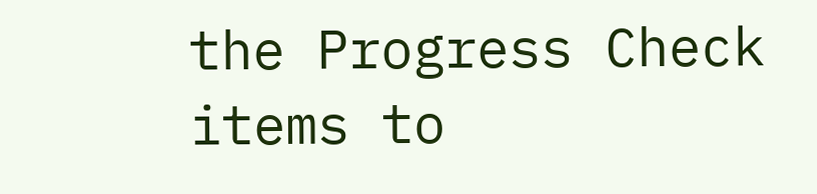the Progress Check items to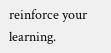reinforce your learning.